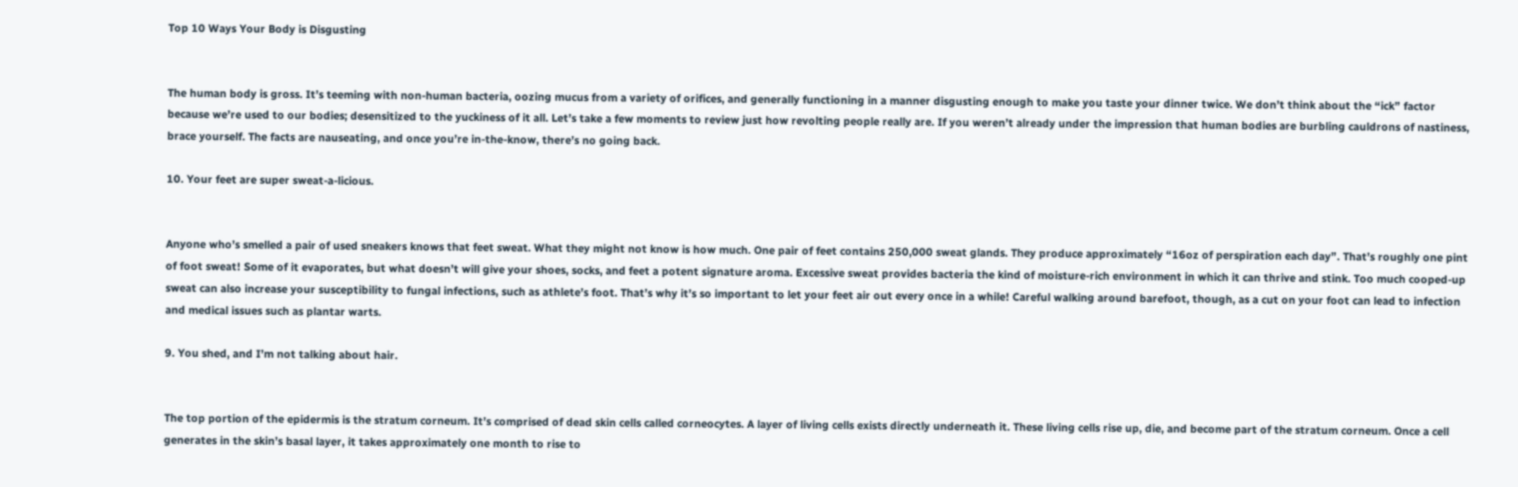Top 10 Ways Your Body is Disgusting


The human body is gross. It’s teeming with non-human bacteria, oozing mucus from a variety of orifices, and generally functioning in a manner disgusting enough to make you taste your dinner twice. We don’t think about the “ick” factor because we’re used to our bodies; desensitized to the yuckiness of it all. Let’s take a few moments to review just how revolting people really are. If you weren’t already under the impression that human bodies are burbling cauldrons of nastiness, brace yourself. The facts are nauseating, and once you’re in-the-know, there’s no going back.

10. Your feet are super sweat-a-licious.


Anyone who’s smelled a pair of used sneakers knows that feet sweat. What they might not know is how much. One pair of feet contains 250,000 sweat glands. They produce approximately “16oz of perspiration each day”. That’s roughly one pint of foot sweat! Some of it evaporates, but what doesn’t will give your shoes, socks, and feet a potent signature aroma. Excessive sweat provides bacteria the kind of moisture-rich environment in which it can thrive and stink. Too much cooped-up sweat can also increase your susceptibility to fungal infections, such as athlete’s foot. That’s why it’s so important to let your feet air out every once in a while! Careful walking around barefoot, though, as a cut on your foot can lead to infection and medical issues such as plantar warts.

9. You shed, and I’m not talking about hair.


The top portion of the epidermis is the stratum corneum. It’s comprised of dead skin cells called corneocytes. A layer of living cells exists directly underneath it. These living cells rise up, die, and become part of the stratum corneum. Once a cell generates in the skin’s basal layer, it takes approximately one month to rise to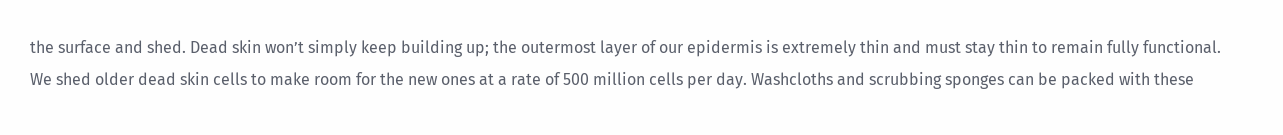the surface and shed. Dead skin won’t simply keep building up; the outermost layer of our epidermis is extremely thin and must stay thin to remain fully functional. We shed older dead skin cells to make room for the new ones at a rate of 500 million cells per day. Washcloths and scrubbing sponges can be packed with these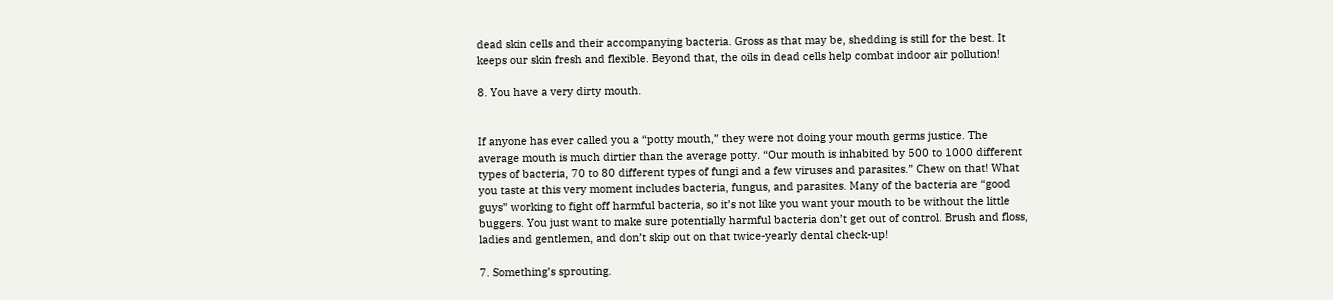dead skin cells and their accompanying bacteria. Gross as that may be, shedding is still for the best. It keeps our skin fresh and flexible. Beyond that, the oils in dead cells help combat indoor air pollution!

8. You have a very dirty mouth.


If anyone has ever called you a “potty mouth,” they were not doing your mouth germs justice. The average mouth is much dirtier than the average potty. “Our mouth is inhabited by 500 to 1000 different types of bacteria, 70 to 80 different types of fungi and a few viruses and parasites.” Chew on that! What you taste at this very moment includes bacteria, fungus, and parasites. Many of the bacteria are “good guys” working to fight off harmful bacteria, so it’s not like you want your mouth to be without the little buggers. You just want to make sure potentially harmful bacteria don’t get out of control. Brush and floss, ladies and gentlemen, and don’t skip out on that twice-yearly dental check-up!

7. Something’s sprouting.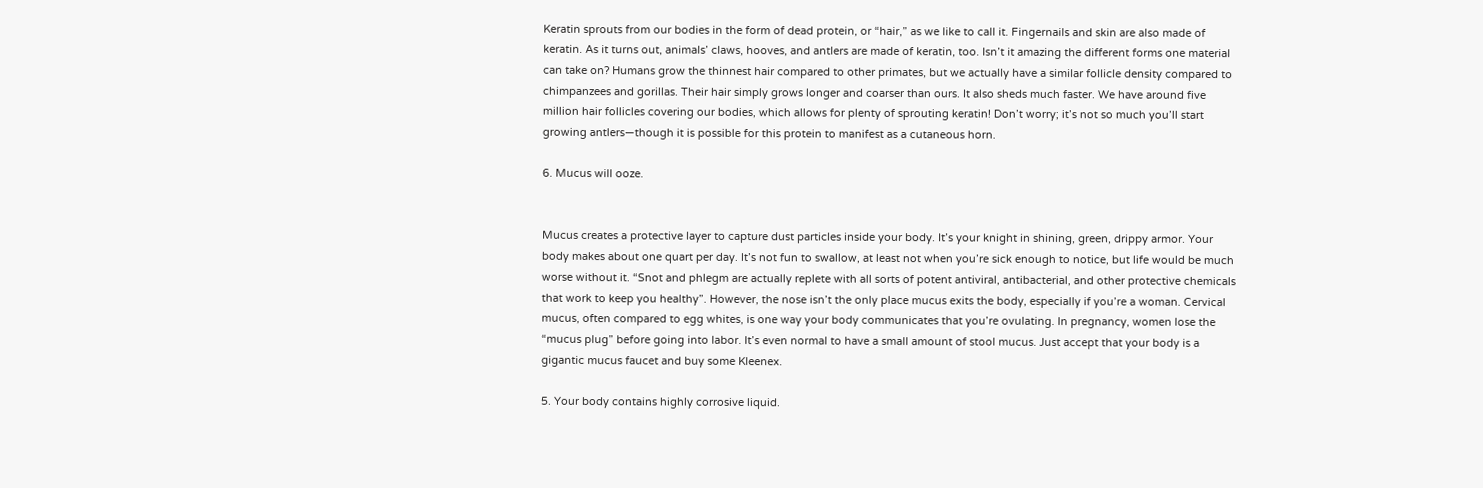Keratin sprouts from our bodies in the form of dead protein, or “hair,” as we like to call it. Fingernails and skin are also made of keratin. As it turns out, animals’ claws, hooves, and antlers are made of keratin, too. Isn’t it amazing the different forms one material can take on? Humans grow the thinnest hair compared to other primates, but we actually have a similar follicle density compared to chimpanzees and gorillas. Their hair simply grows longer and coarser than ours. It also sheds much faster. We have around five million hair follicles covering our bodies, which allows for plenty of sprouting keratin! Don’t worry; it’s not so much you’ll start growing antlers—though it is possible for this protein to manifest as a cutaneous horn.

6. Mucus will ooze.


Mucus creates a protective layer to capture dust particles inside your body. It’s your knight in shining, green, drippy armor. Your body makes about one quart per day. It’s not fun to swallow, at least not when you’re sick enough to notice, but life would be much worse without it. “Snot and phlegm are actually replete with all sorts of potent antiviral, antibacterial, and other protective chemicals that work to keep you healthy”. However, the nose isn’t the only place mucus exits the body, especially if you’re a woman. Cervical mucus, often compared to egg whites, is one way your body communicates that you’re ovulating. In pregnancy, women lose the “mucus plug” before going into labor. It’s even normal to have a small amount of stool mucus. Just accept that your body is a gigantic mucus faucet and buy some Kleenex.

5. Your body contains highly corrosive liquid.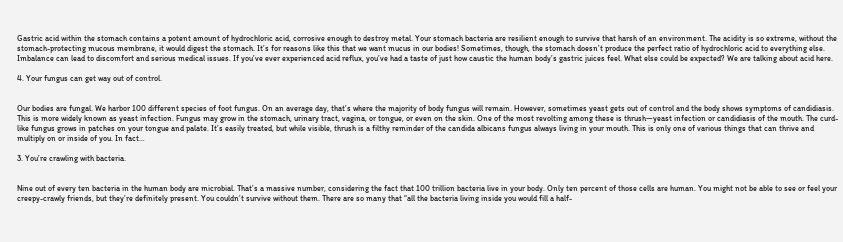Gastric acid within the stomach contains a potent amount of hydrochloric acid, corrosive enough to destroy metal. Your stomach bacteria are resilient enough to survive that harsh of an environment. The acidity is so extreme, without the stomach-protecting mucous membrane, it would digest the stomach. It’s for reasons like this that we want mucus in our bodies! Sometimes, though, the stomach doesn’t produce the perfect ratio of hydrochloric acid to everything else. Imbalance can lead to discomfort and serious medical issues. If you’ve ever experienced acid reflux, you’ve had a taste of just how caustic the human body’s gastric juices feel. What else could be expected? We are talking about acid here.

4. Your fungus can get way out of control.


Our bodies are fungal. We harbor 100 different species of foot fungus. On an average day, that’s where the majority of body fungus will remain. However, sometimes yeast gets out of control and the body shows symptoms of candidiasis. This is more widely known as yeast infection. Fungus may grow in the stomach, urinary tract, vagina, or tongue, or even on the skin. One of the most revolting among these is thrush—yeast infection or candidiasis of the mouth. The curd-like fungus grows in patches on your tongue and palate. It’s easily treated, but while visible, thrush is a filthy reminder of the candida albicans fungus always living in your mouth. This is only one of various things that can thrive and multiply on or inside of you. In fact…

3. You’re crawling with bacteria.


Nine out of every ten bacteria in the human body are microbial. That’s a massive number, considering the fact that 100 trillion bacteria live in your body. Only ten percent of those cells are human. You might not be able to see or feel your creepy-crawly friends, but they’re definitely present. You couldn’t survive without them. There are so many that “all the bacteria living inside you would fill a half-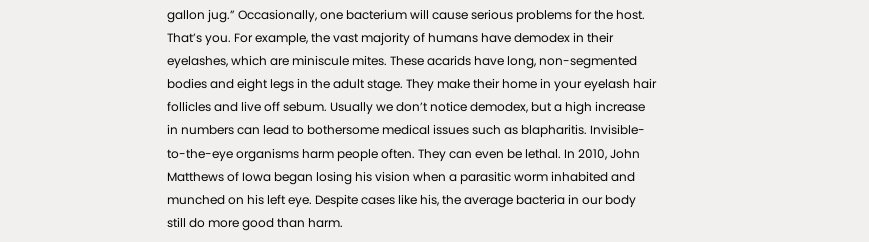gallon jug.” Occasionally, one bacterium will cause serious problems for the host. That’s you. For example, the vast majority of humans have demodex in their eyelashes, which are miniscule mites. These acarids have long, non-segmented bodies and eight legs in the adult stage. They make their home in your eyelash hair follicles and live off sebum. Usually we don’t notice demodex, but a high increase in numbers can lead to bothersome medical issues such as blapharitis. Invisible-to-the-eye organisms harm people often. They can even be lethal. In 2010, John Matthews of Iowa began losing his vision when a parasitic worm inhabited and munched on his left eye. Despite cases like his, the average bacteria in our body still do more good than harm.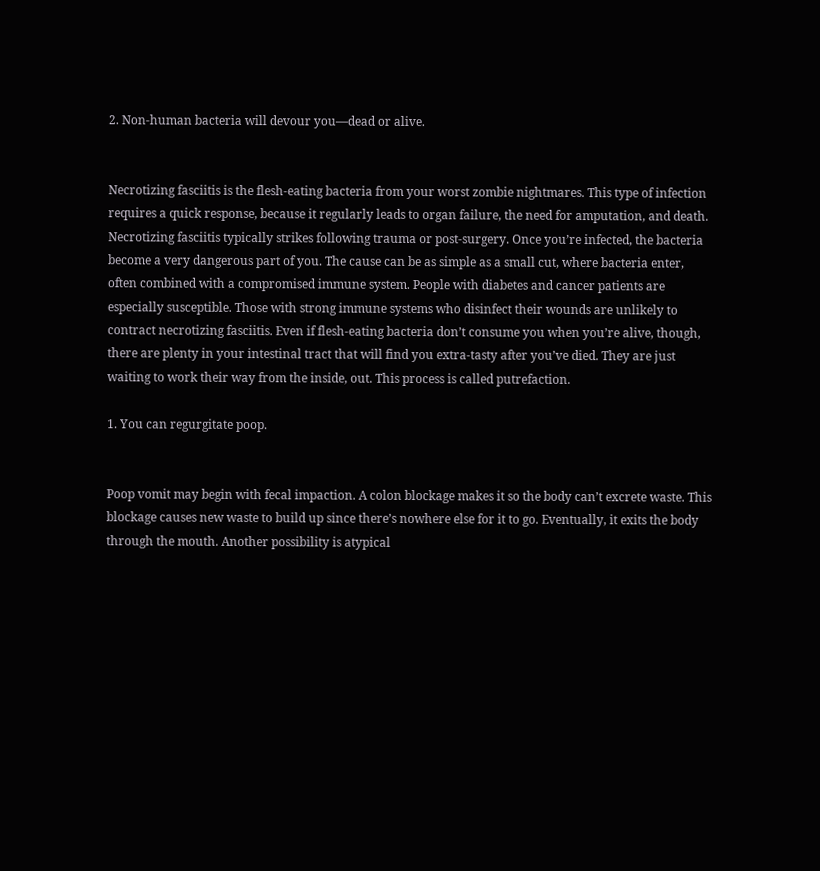2. Non-human bacteria will devour you—dead or alive.


Necrotizing fasciitis is the flesh-eating bacteria from your worst zombie nightmares. This type of infection requires a quick response, because it regularly leads to organ failure, the need for amputation, and death. Necrotizing fasciitis typically strikes following trauma or post-surgery. Once you’re infected, the bacteria become a very dangerous part of you. The cause can be as simple as a small cut, where bacteria enter, often combined with a compromised immune system. People with diabetes and cancer patients are especially susceptible. Those with strong immune systems who disinfect their wounds are unlikely to contract necrotizing fasciitis. Even if flesh-eating bacteria don’t consume you when you’re alive, though, there are plenty in your intestinal tract that will find you extra-tasty after you’ve died. They are just waiting to work their way from the inside, out. This process is called putrefaction.

1. You can regurgitate poop.


Poop vomit may begin with fecal impaction. A colon blockage makes it so the body can’t excrete waste. This blockage causes new waste to build up since there’s nowhere else for it to go. Eventually, it exits the body through the mouth. Another possibility is atypical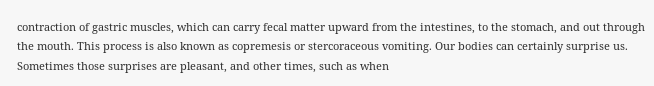contraction of gastric muscles, which can carry fecal matter upward from the intestines, to the stomach, and out through the mouth. This process is also known as copremesis or stercoraceous vomiting. Our bodies can certainly surprise us. Sometimes those surprises are pleasant, and other times, such as when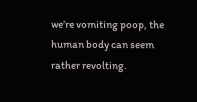we’re vomiting poop, the human body can seem rather revolting.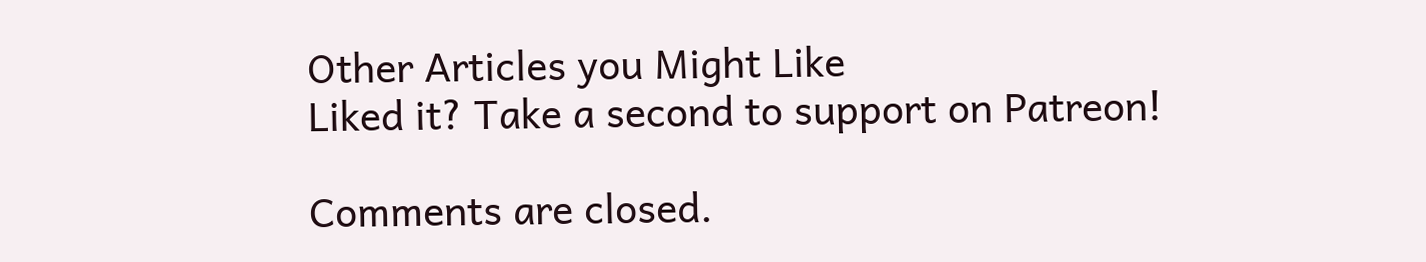Other Articles you Might Like
Liked it? Take a second to support on Patreon!

Comments are closed.